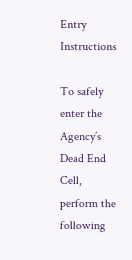Entry Instructions

To safely enter the Agency’s Dead End Cell, perform the following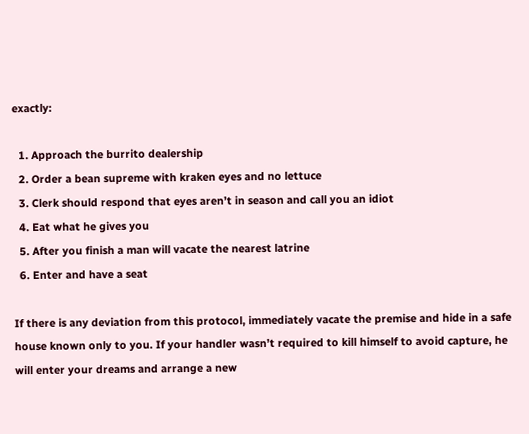exactly:

  1. Approach the burrito dealership
  2. Order a bean supreme with kraken eyes and no lettuce
  3. Clerk should respond that eyes aren’t in season and call you an idiot
  4. Eat what he gives you
  5. After you finish a man will vacate the nearest latrine
  6. Enter and have a seat

If there is any deviation from this protocol, immediately vacate the premise and hide in a safe house known only to you. If your handler wasn’t required to kill himself to avoid capture, he will enter your dreams and arrange a new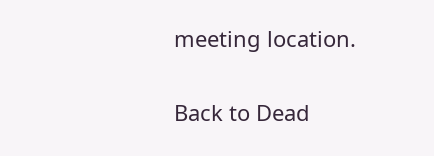meeting location.

Back to Dead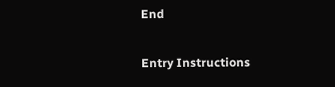End

Entry Instructions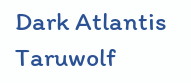Dark Atlantis Taruwolf